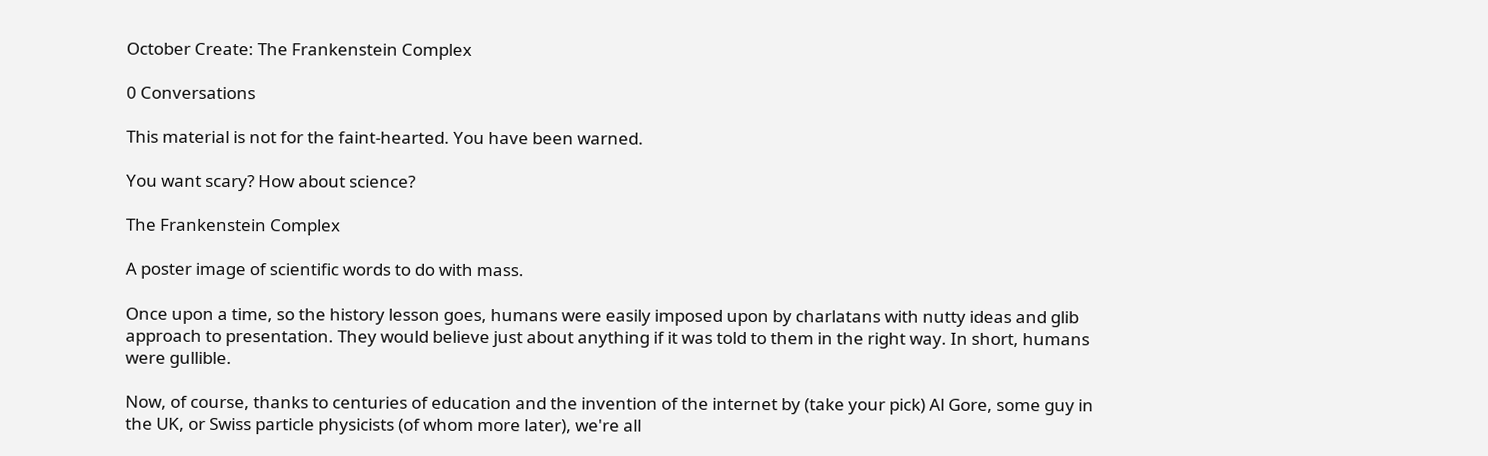October Create: The Frankenstein Complex

0 Conversations

This material is not for the faint-hearted. You have been warned.

You want scary? How about science?

The Frankenstein Complex

A poster image of scientific words to do with mass.

Once upon a time, so the history lesson goes, humans were easily imposed upon by charlatans with nutty ideas and glib approach to presentation. They would believe just about anything if it was told to them in the right way. In short, humans were gullible.

Now, of course, thanks to centuries of education and the invention of the internet by (take your pick) Al Gore, some guy in the UK, or Swiss particle physicists (of whom more later), we're all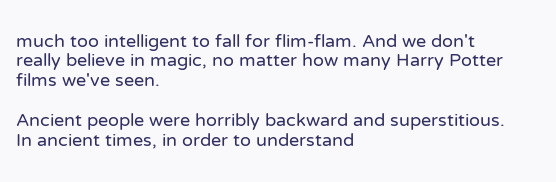much too intelligent to fall for flim-flam. And we don't really believe in magic, no matter how many Harry Potter films we've seen.

Ancient people were horribly backward and superstitious. In ancient times, in order to understand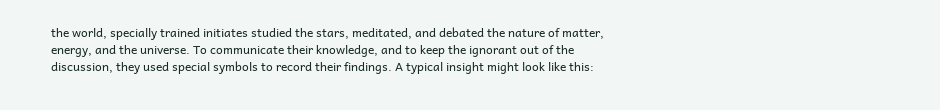the world, specially trained initiates studied the stars, meditated, and debated the nature of matter, energy, and the universe. To communicate their knowledge, and to keep the ignorant out of the discussion, they used special symbols to record their findings. A typical insight might look like this: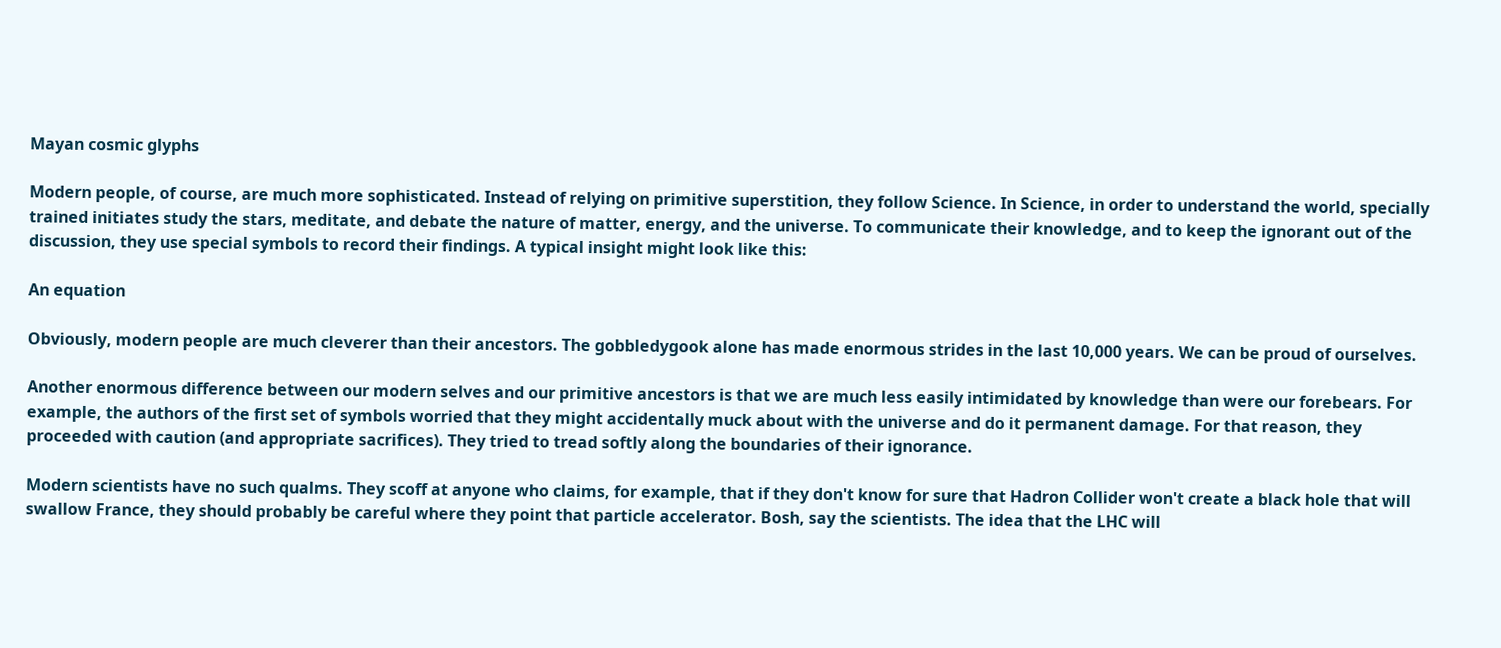Mayan cosmic glyphs

Modern people, of course, are much more sophisticated. Instead of relying on primitive superstition, they follow Science. In Science, in order to understand the world, specially trained initiates study the stars, meditate, and debate the nature of matter, energy, and the universe. To communicate their knowledge, and to keep the ignorant out of the discussion, they use special symbols to record their findings. A typical insight might look like this:

An equation

Obviously, modern people are much cleverer than their ancestors. The gobbledygook alone has made enormous strides in the last 10,000 years. We can be proud of ourselves.

Another enormous difference between our modern selves and our primitive ancestors is that we are much less easily intimidated by knowledge than were our forebears. For example, the authors of the first set of symbols worried that they might accidentally muck about with the universe and do it permanent damage. For that reason, they proceeded with caution (and appropriate sacrifices). They tried to tread softly along the boundaries of their ignorance.

Modern scientists have no such qualms. They scoff at anyone who claims, for example, that if they don't know for sure that Hadron Collider won't create a black hole that will swallow France, they should probably be careful where they point that particle accelerator. Bosh, say the scientists. The idea that the LHC will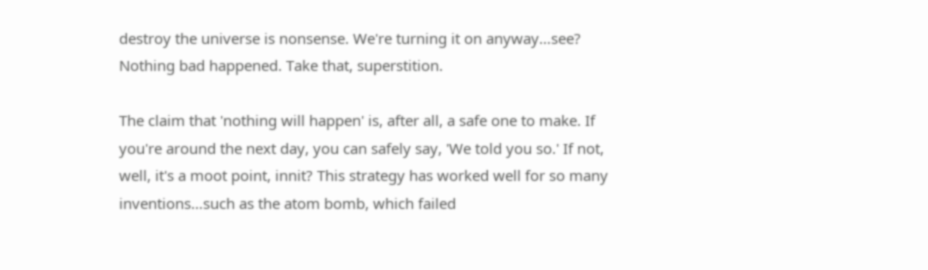destroy the universe is nonsense. We're turning it on anyway…see? Nothing bad happened. Take that, superstition.

The claim that 'nothing will happen' is, after all, a safe one to make. If you're around the next day, you can safely say, 'We told you so.' If not, well, it's a moot point, innit? This strategy has worked well for so many inventions…such as the atom bomb, which failed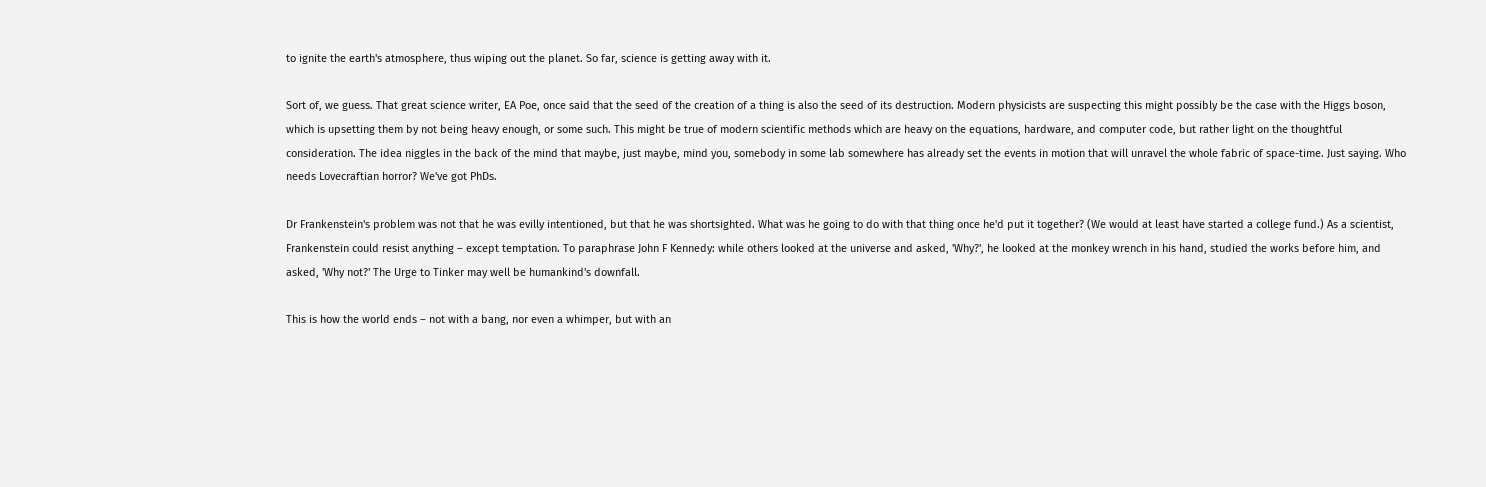to ignite the earth's atmosphere, thus wiping out the planet. So far, science is getting away with it.

Sort of, we guess. That great science writer, EA Poe, once said that the seed of the creation of a thing is also the seed of its destruction. Modern physicists are suspecting this might possibly be the case with the Higgs boson, which is upsetting them by not being heavy enough, or some such. This might be true of modern scientific methods which are heavy on the equations, hardware, and computer code, but rather light on the thoughtful consideration. The idea niggles in the back of the mind that maybe, just maybe, mind you, somebody in some lab somewhere has already set the events in motion that will unravel the whole fabric of space-time. Just saying. Who needs Lovecraftian horror? We've got PhDs.

Dr Frankenstein's problem was not that he was evilly intentioned, but that he was shortsighted. What was he going to do with that thing once he'd put it together? (We would at least have started a college fund.) As a scientist, Frankenstein could resist anything – except temptation. To paraphrase John F Kennedy: while others looked at the universe and asked, 'Why?', he looked at the monkey wrench in his hand, studied the works before him, and asked, 'Why not?' The Urge to Tinker may well be humankind's downfall.

This is how the world ends – not with a bang, nor even a whimper, but with an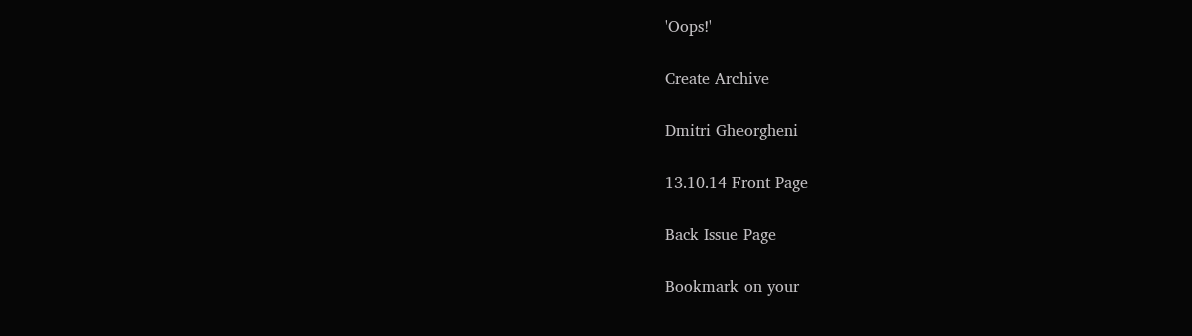'Oops!'

Create Archive

Dmitri Gheorgheni

13.10.14 Front Page

Back Issue Page

Bookmark on your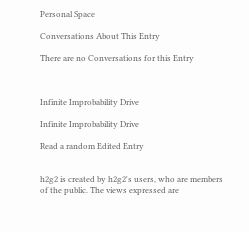Personal Space

Conversations About This Entry

There are no Conversations for this Entry



Infinite Improbability Drive

Infinite Improbability Drive

Read a random Edited Entry


h2g2 is created by h2g2's users, who are members of the public. The views expressed are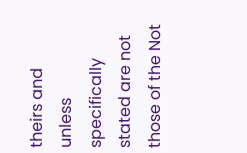theirs and unless specifically stated are not those of the Not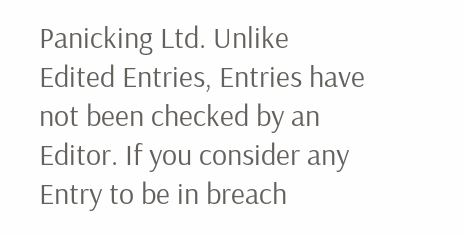Panicking Ltd. Unlike Edited Entries, Entries have not been checked by an Editor. If you consider any Entry to be in breach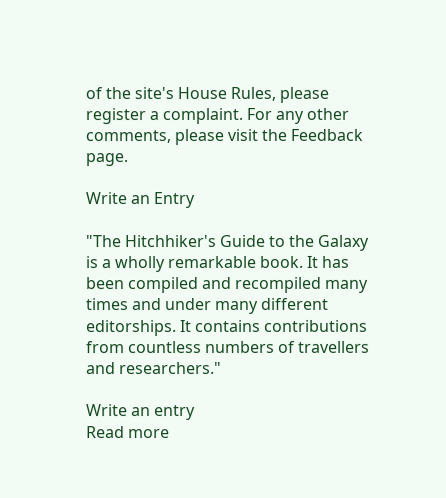of the site's House Rules, please register a complaint. For any other comments, please visit the Feedback page.

Write an Entry

"The Hitchhiker's Guide to the Galaxy is a wholly remarkable book. It has been compiled and recompiled many times and under many different editorships. It contains contributions from countless numbers of travellers and researchers."

Write an entry
Read more